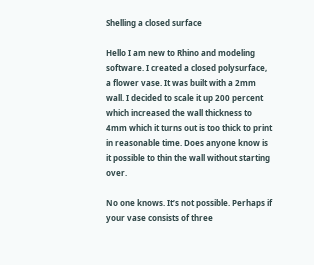Shelling a closed surface

Hello I am new to Rhino and modeling software. I created a closed polysurface, a flower vase. It was built with a 2mm wall. I decided to scale it up 200 percent which increased the wall thickness to 4mm which it turns out is too thick to print in reasonable time. Does anyone know is it possible to thin the wall without starting over.

No one knows. It’s not possible. Perhaps if your vase consists of three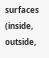surfaces (inside, outside,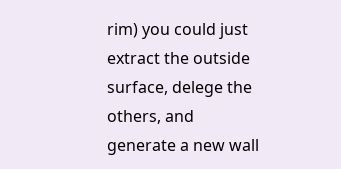rim) you could just extract the outside surface, delege the others, and generate a new wall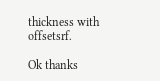thickness with offsetsrf.

Ok thanks